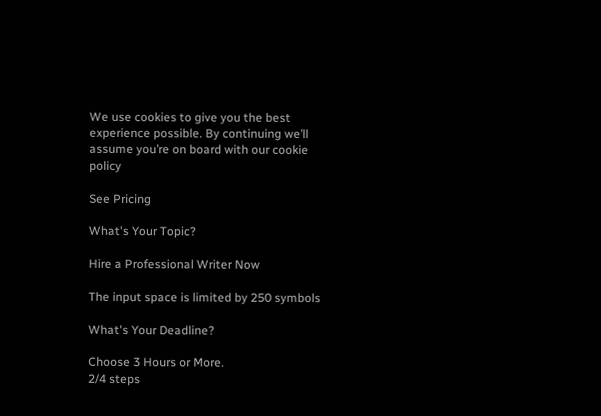We use cookies to give you the best experience possible. By continuing we’ll assume you’re on board with our cookie policy

See Pricing

What's Your Topic?

Hire a Professional Writer Now

The input space is limited by 250 symbols

What's Your Deadline?

Choose 3 Hours or More.
2/4 steps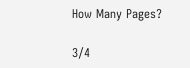How Many Pages?

3/4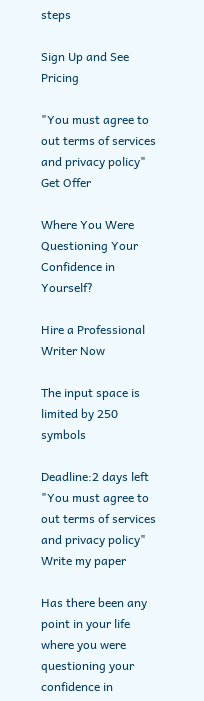steps

Sign Up and See Pricing

"You must agree to out terms of services and privacy policy"
Get Offer

Where You Were Questioning Your Confidence in Yourself?

Hire a Professional Writer Now

The input space is limited by 250 symbols

Deadline:2 days left
"You must agree to out terms of services and privacy policy"
Write my paper

Has there been any point in your life where you were questioning your confidence in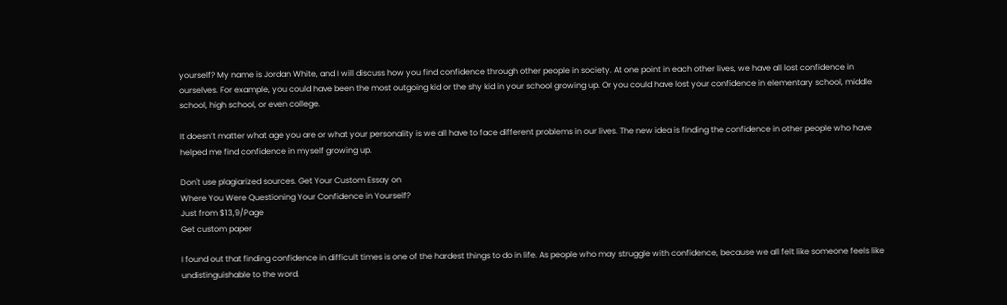yourself? My name is Jordan White, and I will discuss how you find confidence through other people in society. At one point in each other lives, we have all lost confidence in ourselves. For example, you could have been the most outgoing kid or the shy kid in your school growing up. Or you could have lost your confidence in elementary school, middle school, high school, or even college.

It doesn’t matter what age you are or what your personality is we all have to face different problems in our lives. The new idea is finding the confidence in other people who have helped me find confidence in myself growing up.

Don't use plagiarized sources. Get Your Custom Essay on
Where You Were Questioning Your Confidence in Yourself?
Just from $13,9/Page
Get custom paper

I found out that finding confidence in difficult times is one of the hardest things to do in life. As people who may struggle with confidence, because we all felt like someone feels like undistinguishable to the word.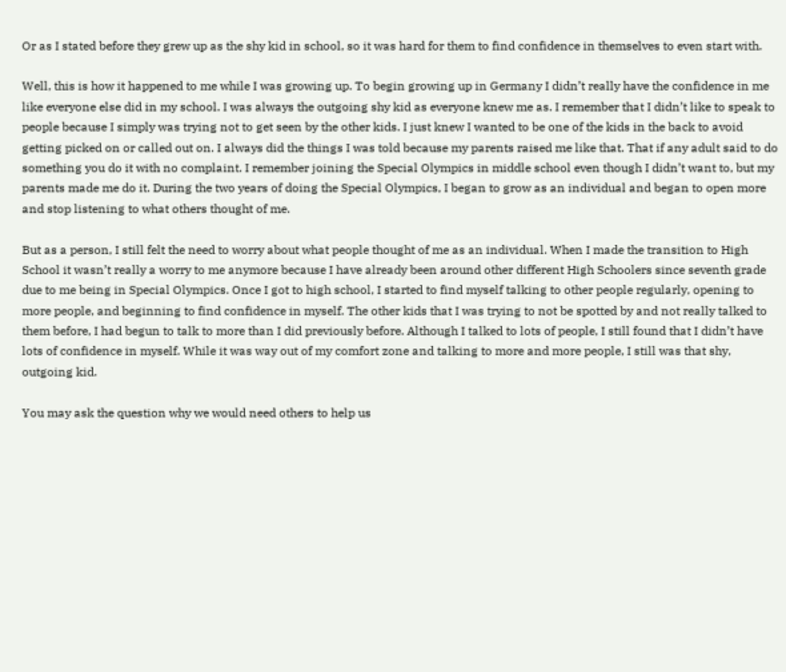Or as I stated before they grew up as the shy kid in school, so it was hard for them to find confidence in themselves to even start with.

Well, this is how it happened to me while I was growing up. To begin growing up in Germany I didn’t really have the confidence in me like everyone else did in my school. I was always the outgoing shy kid as everyone knew me as. I remember that I didn’t like to speak to people because I simply was trying not to get seen by the other kids. I just knew I wanted to be one of the kids in the back to avoid getting picked on or called out on. I always did the things I was told because my parents raised me like that. That if any adult said to do something you do it with no complaint. I remember joining the Special Olympics in middle school even though I didn’t want to, but my parents made me do it. During the two years of doing the Special Olympics, I began to grow as an individual and began to open more and stop listening to what others thought of me.

But as a person, I still felt the need to worry about what people thought of me as an individual. When I made the transition to High School it wasn’t really a worry to me anymore because I have already been around other different High Schoolers since seventh grade due to me being in Special Olympics. Once I got to high school, I started to find myself talking to other people regularly, opening to more people, and beginning to find confidence in myself. The other kids that I was trying to not be spotted by and not really talked to them before, I had begun to talk to more than I did previously before. Although I talked to lots of people, I still found that I didn’t have lots of confidence in myself. While it was way out of my comfort zone and talking to more and more people, I still was that shy, outgoing kid.

You may ask the question why we would need others to help us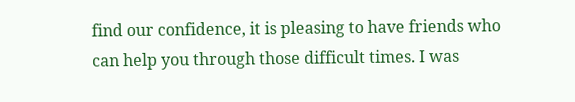find our confidence, it is pleasing to have friends who can help you through those difficult times. I was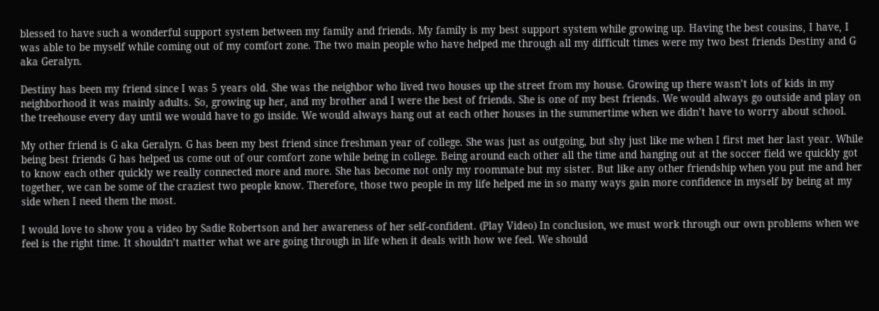blessed to have such a wonderful support system between my family and friends. My family is my best support system while growing up. Having the best cousins, I have, I was able to be myself while coming out of my comfort zone. The two main people who have helped me through all my difficult times were my two best friends Destiny and G aka Geralyn.

Destiny has been my friend since I was 5 years old. She was the neighbor who lived two houses up the street from my house. Growing up there wasn’t lots of kids in my neighborhood it was mainly adults. So, growing up her, and my brother and I were the best of friends. She is one of my best friends. We would always go outside and play on the treehouse every day until we would have to go inside. We would always hang out at each other houses in the summertime when we didn’t have to worry about school.

My other friend is G aka Geralyn. G has been my best friend since freshman year of college. She was just as outgoing, but shy just like me when I first met her last year. While being best friends G has helped us come out of our comfort zone while being in college. Being around each other all the time and hanging out at the soccer field we quickly got to know each other quickly we really connected more and more. She has become not only my roommate but my sister. But like any other friendship when you put me and her together, we can be some of the craziest two people know. Therefore, those two people in my life helped me in so many ways gain more confidence in myself by being at my side when I need them the most.

I would love to show you a video by Sadie Robertson and her awareness of her self-confident. (Play Video) In conclusion, we must work through our own problems when we feel is the right time. It shouldn’t matter what we are going through in life when it deals with how we feel. We should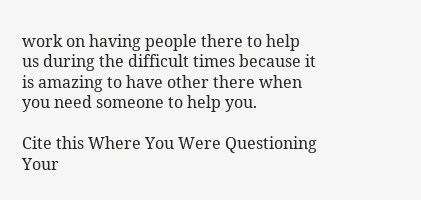work on having people there to help us during the difficult times because it is amazing to have other there when you need someone to help you.

Cite this Where You Were Questioning Your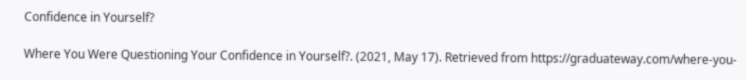Confidence in Yourself?

Where You Were Questioning Your Confidence in Yourself?. (2021, May 17). Retrieved from https://graduateway.com/where-you-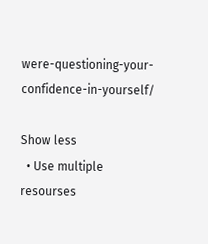were-questioning-your-confidence-in-yourself/

Show less
  • Use multiple resourses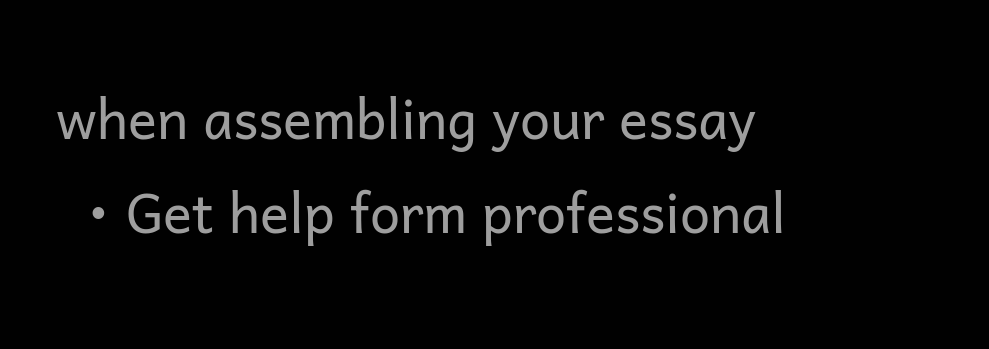when assembling your essay
  • Get help form professional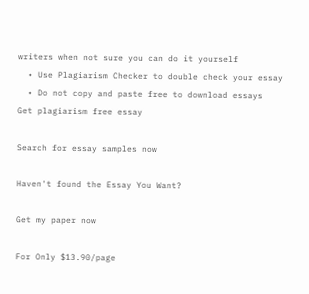writers when not sure you can do it yourself
  • Use Plagiarism Checker to double check your essay
  • Do not copy and paste free to download essays
Get plagiarism free essay

Search for essay samples now

Haven't found the Essay You Want?

Get my paper now

For Only $13.90/page